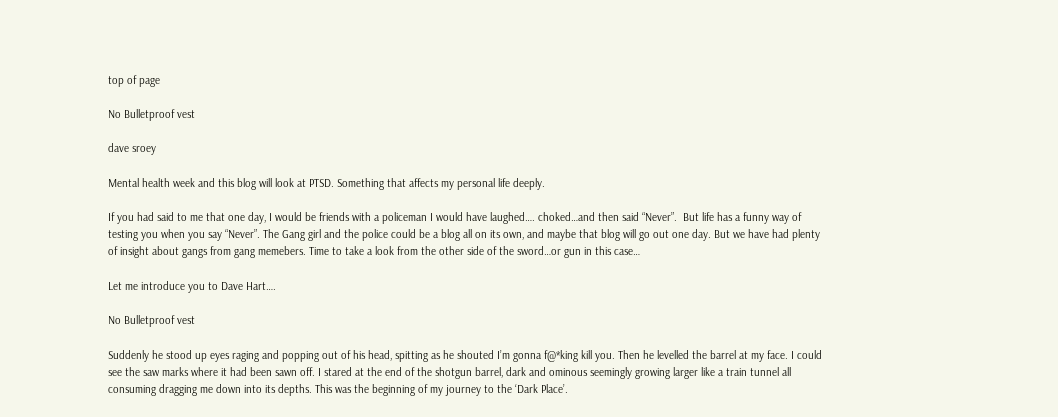top of page

No Bulletproof vest

dave sroey

Mental health week and this blog will look at PTSD. Something that affects my personal life deeply.

If you had said to me that one day, I would be friends with a policeman I would have laughed…. choked…and then said “Never”.  But life has a funny way of testing you when you say “Never”. The Gang girl and the police could be a blog all on its own, and maybe that blog will go out one day. But we have had plenty of insight about gangs from gang memebers. Time to take a look from the other side of the sword…or gun in this case…

Let me introduce you to Dave Hart….

No Bulletproof vest

Suddenly he stood up eyes raging and popping out of his head, spitting as he shouted I’m gonna f@*king kill you. Then he levelled the barrel at my face. I could see the saw marks where it had been sawn off. I stared at the end of the shotgun barrel, dark and ominous seemingly growing larger like a train tunnel all consuming dragging me down into its depths. This was the beginning of my journey to the ‘Dark Place’.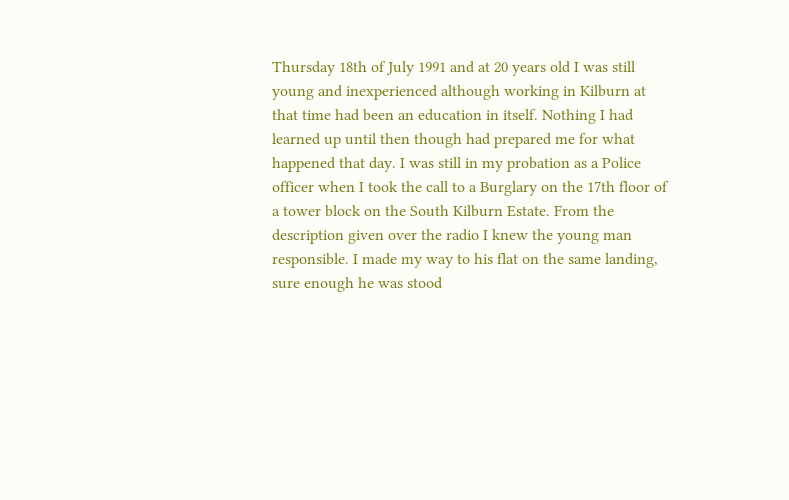Thursday 18th of July 1991 and at 20 years old I was still young and inexperienced although working in Kilburn at that time had been an education in itself. Nothing I had learned up until then though had prepared me for what happened that day. I was still in my probation as a Police officer when I took the call to a Burglary on the 17th floor of a tower block on the South Kilburn Estate. From the description given over the radio I knew the young man responsible. I made my way to his flat on the same landing, sure enough he was stood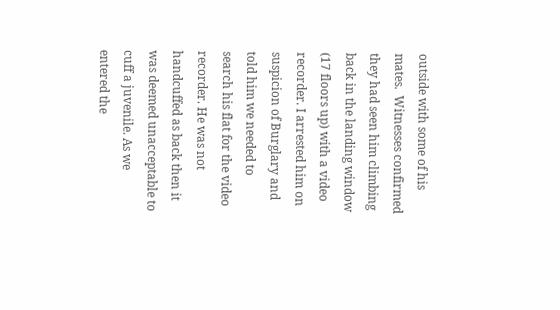outside with some of his mates.  Witnesses confirmed they had seen him climbing back in the landing window (17 floors up) with a video recorder. I arrested him on suspicion of Burglary and told him we needed to search his flat for the video recorder. He was not handcuffed as back then it was deemed unacceptable to cuff a juvenile. As we entered the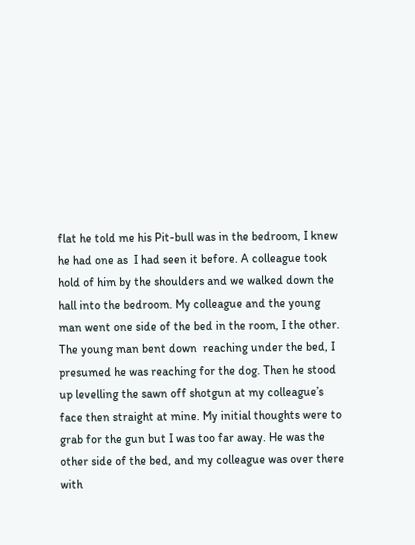flat he told me his Pit-bull was in the bedroom, I knew he had one as  I had seen it before. A colleague took hold of him by the shoulders and we walked down the hall into the bedroom. My colleague and the young man went one side of the bed in the room, I the other. The young man bent down  reaching under the bed, I presumed he was reaching for the dog. Then he stood up levelling the sawn off shotgun at my colleague’s face then straight at mine. My initial thoughts were to grab for the gun but I was too far away. He was the other side of the bed, and my colleague was over there with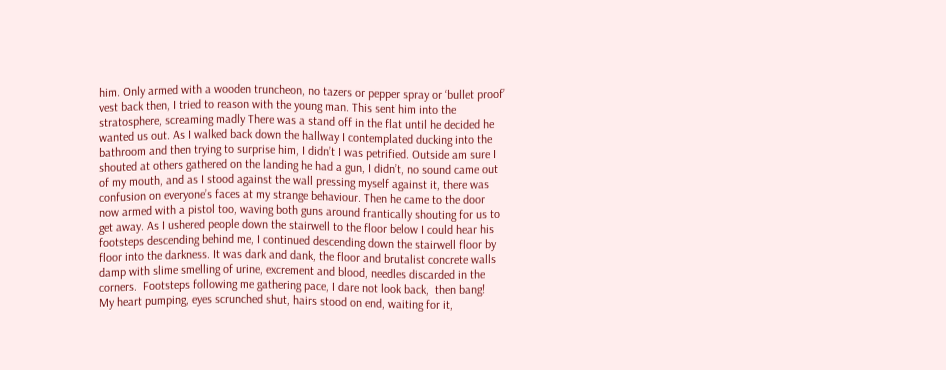him. Only armed with a wooden truncheon, no tazers or pepper spray or ‘bullet proof’ vest back then, I tried to reason with the young man. This sent him into the stratosphere, screaming madly There was a stand off in the flat until he decided he wanted us out. As I walked back down the hallway I contemplated ducking into the bathroom and then trying to surprise him, I didn’t I was petrified. Outside am sure I shouted at others gathered on the landing he had a gun, I didn’t, no sound came out of my mouth, and as I stood against the wall pressing myself against it, there was confusion on everyone’s faces at my strange behaviour. Then he came to the door now armed with a pistol too, waving both guns around frantically shouting for us to get away. As I ushered people down the stairwell to the floor below I could hear his footsteps descending behind me, I continued descending down the stairwell floor by floor into the darkness. It was dark and dank, the floor and brutalist concrete walls damp with slime smelling of urine, excrement and blood, needles discarded in the corners.  Footsteps following me gathering pace, I dare not look back,  then bang!   My heart pumping, eyes scrunched shut, hairs stood on end, waiting for it,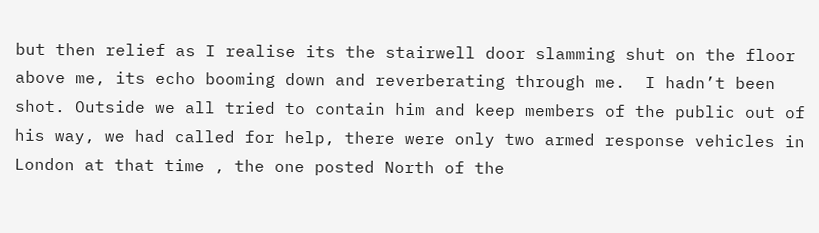but then relief as I realise its the stairwell door slamming shut on the floor above me, its echo booming down and reverberating through me.  I hadn’t been shot. Outside we all tried to contain him and keep members of the public out of his way, we had called for help, there were only two armed response vehicles in London at that time , the one posted North of the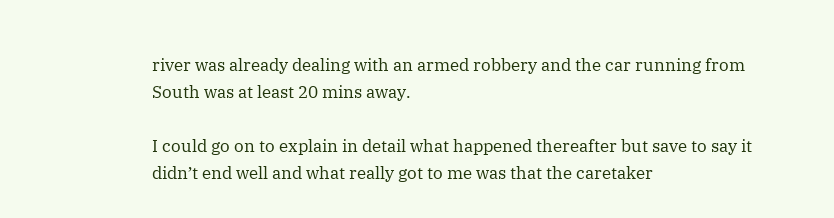river was already dealing with an armed robbery and the car running from South was at least 20 mins away.

I could go on to explain in detail what happened thereafter but save to say it didn’t end well and what really got to me was that the caretaker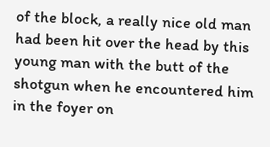of the block, a really nice old man had been hit over the head by this young man with the butt of the shotgun when he encountered him in the foyer on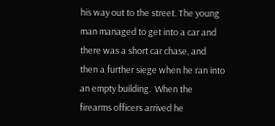his way out to the street. The young man managed to get into a car and there was a short car chase, and then a further siege when he ran into an empty building.  When the firearms officers arrived he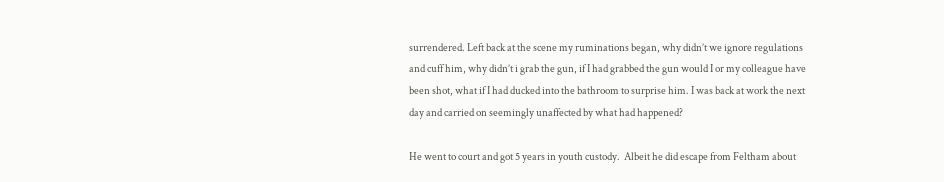surrendered. Left back at the scene my ruminations began, why didn’t we ignore regulations and cuff him, why didn’t i grab the gun, if I had grabbed the gun would I or my colleague have been shot, what if I had ducked into the bathroom to surprise him. I was back at work the next day and carried on seemingly unaffected by what had happened?

He went to court and got 5 years in youth custody.  Albeit he did escape from Feltham about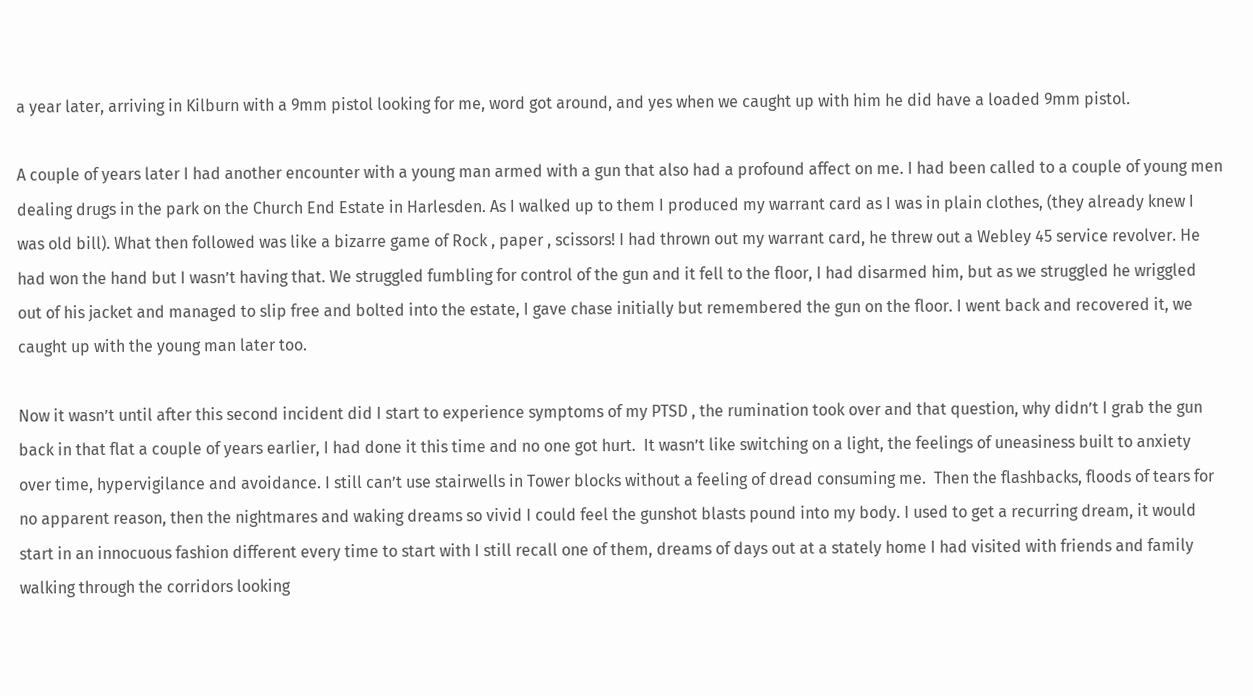a year later, arriving in Kilburn with a 9mm pistol looking for me, word got around, and yes when we caught up with him he did have a loaded 9mm pistol.

A couple of years later I had another encounter with a young man armed with a gun that also had a profound affect on me. I had been called to a couple of young men dealing drugs in the park on the Church End Estate in Harlesden. As I walked up to them I produced my warrant card as I was in plain clothes, (they already knew I was old bill). What then followed was like a bizarre game of Rock , paper , scissors! I had thrown out my warrant card, he threw out a Webley 45 service revolver. He had won the hand but I wasn’t having that. We struggled fumbling for control of the gun and it fell to the floor, I had disarmed him, but as we struggled he wriggled out of his jacket and managed to slip free and bolted into the estate, I gave chase initially but remembered the gun on the floor. I went back and recovered it, we caught up with the young man later too.

Now it wasn’t until after this second incident did I start to experience symptoms of my PTSD , the rumination took over and that question, why didn’t I grab the gun back in that flat a couple of years earlier, I had done it this time and no one got hurt.  It wasn’t like switching on a light, the feelings of uneasiness built to anxiety over time, hypervigilance and avoidance. I still can’t use stairwells in Tower blocks without a feeling of dread consuming me.  Then the flashbacks, floods of tears for no apparent reason, then the nightmares and waking dreams so vivid I could feel the gunshot blasts pound into my body. I used to get a recurring dream, it would start in an innocuous fashion different every time to start with I still recall one of them, dreams of days out at a stately home I had visited with friends and family walking through the corridors looking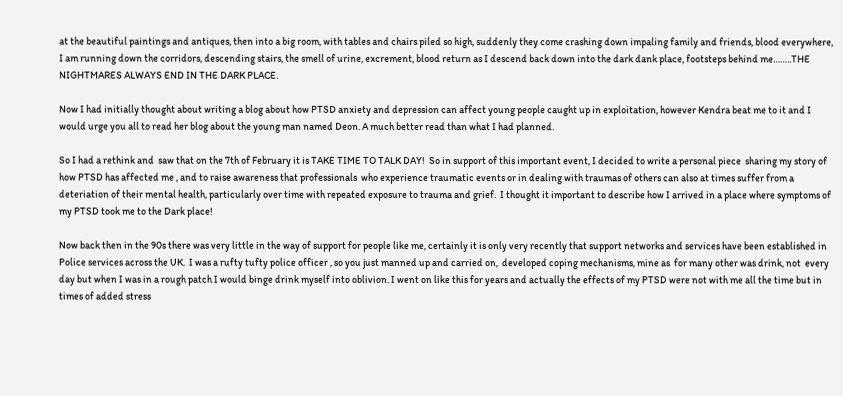at the beautiful paintings and antiques, then into a big room, with tables and chairs piled so high, suddenly they come crashing down impaling family and friends, blood everywhere, I am running down the corridors, descending stairs, the smell of urine, excrement, blood return as I descend back down into the dark dank place, footsteps behind me……..THE NIGHTMARES ALWAYS END IN THE DARK PLACE.

Now I had initially thought about writing a blog about how PTSD anxiety and depression can affect young people caught up in exploitation, however Kendra beat me to it and I would urge you all to read her blog about the young man named Deon. A much better read than what I had planned.

So I had a rethink and  saw that on the 7th of February it is TAKE TIME TO TALK DAY!  So in support of this important event, I decided to write a personal piece  sharing my story of how PTSD has affected me , and to raise awareness that professionals  who experience traumatic events or in dealing with traumas of others can also at times suffer from a deteriation of their mental health, particularly over time with repeated exposure to trauma and grief.  I thought it important to describe how I arrived in a place where symptoms of my PTSD took me to the Dark place!

Now back then in the 90s there was very little in the way of support for people like me, certainly it is only very recently that support networks and services have been established in Police services across the UK.  I was a rufty tufty police officer , so you just manned up and carried on,  developed coping mechanisms, mine as  for many other was drink, not  every day but when I was in a rough patch I would binge drink myself into oblivion. I went on like this for years and actually the effects of my PTSD were not with me all the time but in times of added stress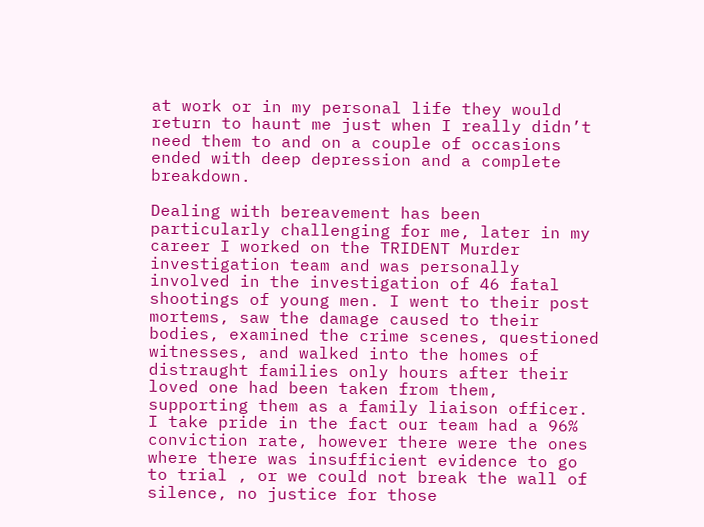at work or in my personal life they would return to haunt me just when I really didn’t need them to and on a couple of occasions ended with deep depression and a complete breakdown.

Dealing with bereavement has been particularly challenging for me, later in my career I worked on the TRIDENT Murder investigation team and was personally involved in the investigation of 46 fatal shootings of young men. I went to their post mortems, saw the damage caused to their bodies, examined the crime scenes, questioned witnesses, and walked into the homes of distraught families only hours after their loved one had been taken from them, supporting them as a family liaison officer. I take pride in the fact our team had a 96% conviction rate, however there were the ones where there was insufficient evidence to go to trial , or we could not break the wall of silence, no justice for those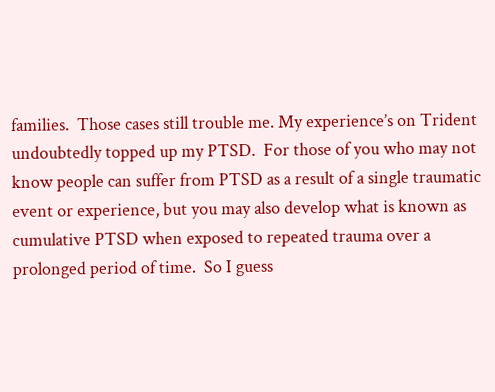families.  Those cases still trouble me. My experience’s on Trident undoubtedly topped up my PTSD.  For those of you who may not know people can suffer from PTSD as a result of a single traumatic event or experience, but you may also develop what is known as cumulative PTSD when exposed to repeated trauma over a prolonged period of time.  So I guess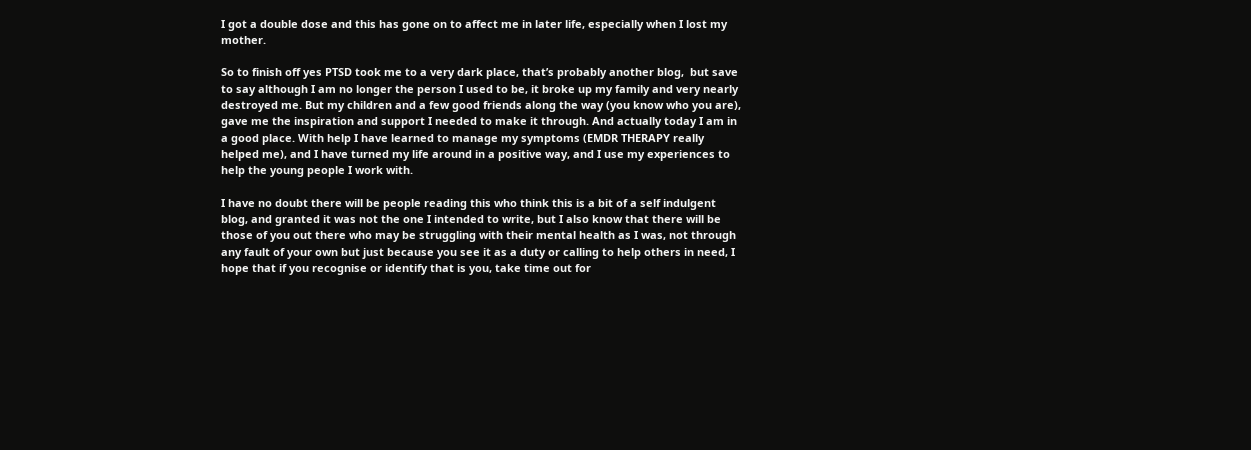I got a double dose and this has gone on to affect me in later life, especially when I lost my mother.

So to finish off yes PTSD took me to a very dark place, that’s probably another blog,  but save to say although I am no longer the person I used to be, it broke up my family and very nearly destroyed me. But my children and a few good friends along the way (you know who you are), gave me the inspiration and support I needed to make it through. And actually today I am in a good place. With help I have learned to manage my symptoms (EMDR THERAPY really helped me), and I have turned my life around in a positive way, and I use my experiences to help the young people I work with.

I have no doubt there will be people reading this who think this is a bit of a self indulgent blog, and granted it was not the one I intended to write, but I also know that there will be those of you out there who may be struggling with their mental health as I was, not through any fault of your own but just because you see it as a duty or calling to help others in need, I hope that if you recognise or identify that is you, take time out for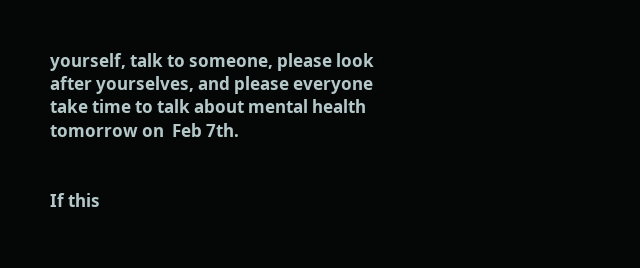yourself, talk to someone, please look after yourselves, and please everyone take time to talk about mental health tomorrow on  Feb 7th.


If this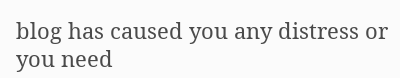blog has caused you any distress or you need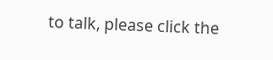to talk, please click the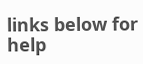links below for help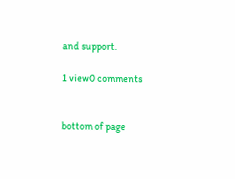and support.

1 view0 comments


bottom of page